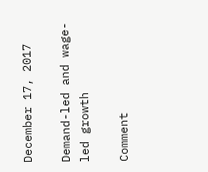December 17, 2017

Demand-led and wage-led growth

Comment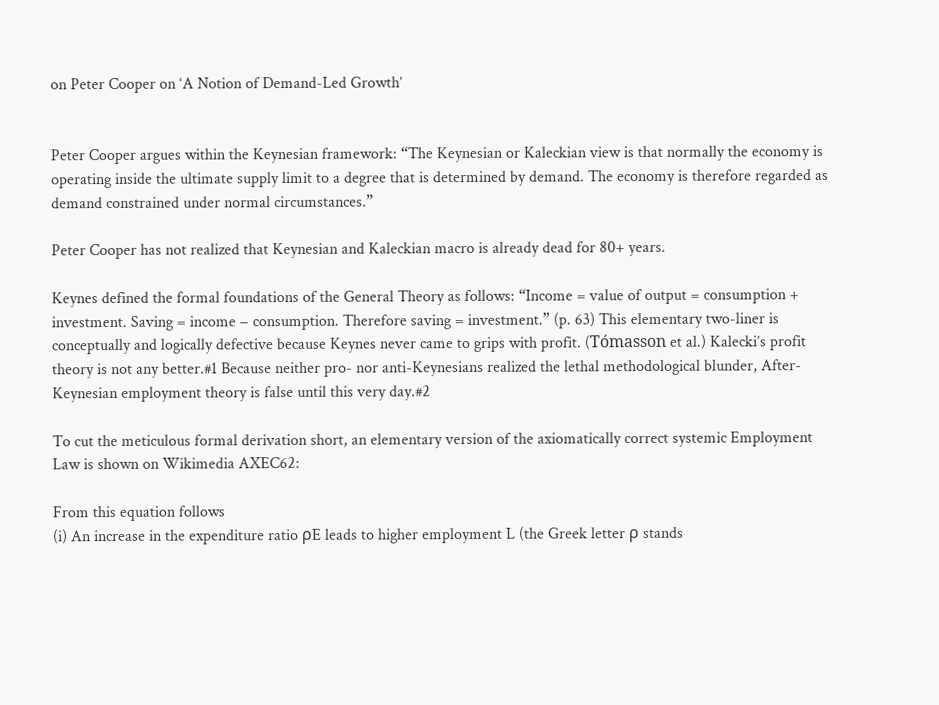on Peter Cooper on ‘A Notion of Demand-Led Growth’


Peter Cooper argues within the Keynesian framework: “The Keynesian or Kaleckian view is that normally the economy is operating inside the ultimate supply limit to a degree that is determined by demand. The economy is therefore regarded as demand constrained under normal circumstances.”

Peter Cooper has not realized that Keynesian and Kaleckian macro is already dead for 80+ years.

Keynes defined the formal foundations of the General Theory as follows: “Income = value of output = consumption + investment. Saving = income − consumption. Therefore saving = investment.” (p. 63) This elementary two-liner is conceptually and logically defective because Keynes never came to grips with profit. (Tómasson et al.) Kalecki’s profit theory is not any better.#1 Because neither pro- nor anti-Keynesians realized the lethal methodological blunder, After-Keynesian employment theory is false until this very day.#2

To cut the meticulous formal derivation short, an elementary version of the axiomatically correct systemic Employment Law is shown on Wikimedia AXEC62:

From this equation follows
(i) An increase in the expenditure ratio ρE leads to higher employment L (the Greek letter ρ stands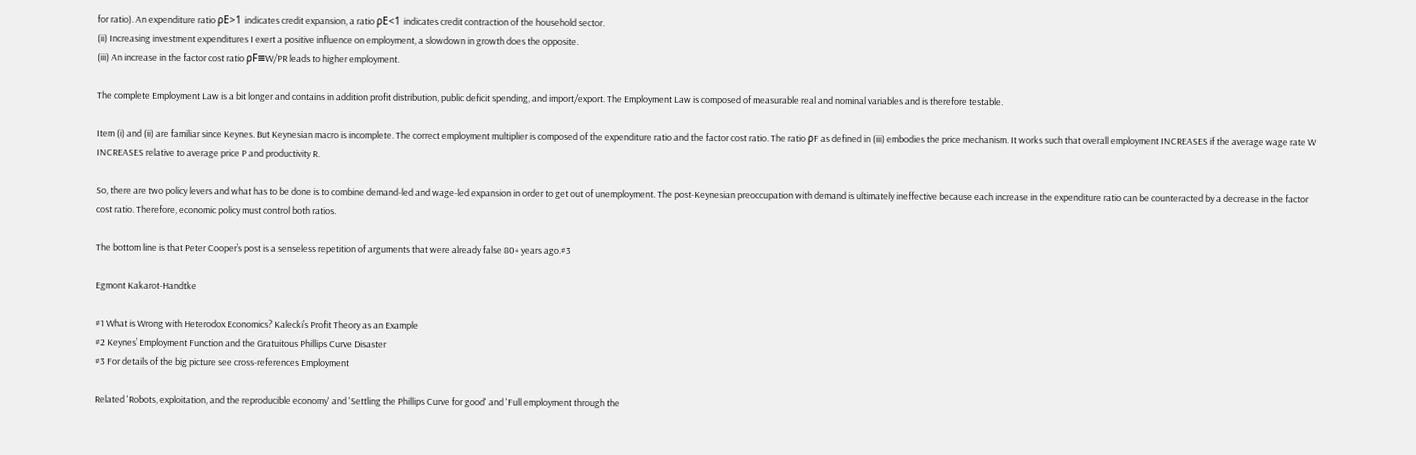for ratio). An expenditure ratio ρE>1 indicates credit expansion, a ratio ρE<1 indicates credit contraction of the household sector.
(ii) Increasing investment expenditures I exert a positive influence on employment, a slowdown in growth does the opposite.
(iii) An increase in the factor cost ratio ρF≡W/PR leads to higher employment.

The complete Employment Law is a bit longer and contains in addition profit distribution, public deficit spending, and import/export. The Employment Law is composed of measurable real and nominal variables and is therefore testable.

Item (i) and (ii) are familiar since Keynes. But Keynesian macro is incomplete. The correct employment multiplier is composed of the expenditure ratio and the factor cost ratio. The ratio ρF as defined in (iii) embodies the price mechanism. It works such that overall employment INCREASES if the average wage rate W INCREASES relative to average price P and productivity R.

So, there are two policy levers and what has to be done is to combine demand-led and wage-led expansion in order to get out of unemployment. The post-Keynesian preoccupation with demand is ultimately ineffective because each increase in the expenditure ratio can be counteracted by a decrease in the factor cost ratio. Therefore, economic policy must control both ratios.

The bottom line is that Peter Cooper’s post is a senseless repetition of arguments that were already false 80+ years ago.#3

Egmont Kakarot-Handtke

#1 What is Wrong with Heterodox Economics? Kalecki’s Profit Theory as an Example
#2 Keynes’ Employment Function and the Gratuitous Phillips Curve Disaster
#3 For details of the big picture see cross-references Employment

Related 'Robots, exploitation, and the reproducible economy' and 'Settling the Phillips Curve for good' and 'Full employment through the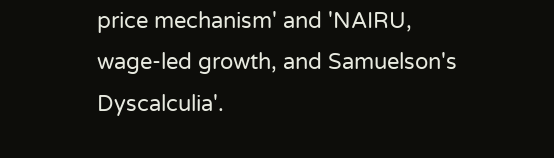price mechanism' and 'NAIRU, wage-led growth, and Samuelson's Dyscalculia'.